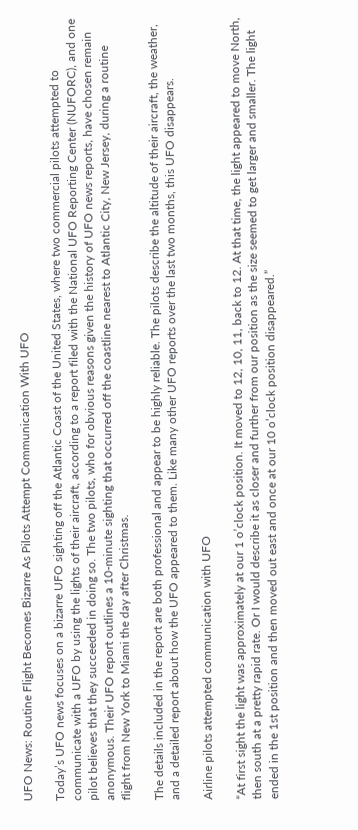UFO News: Routine Flight Becomes Bizarre As Pilots Attempt Communication With UFO

Today’s UFO news focuses on a bizarre UFO sighting off the Atlantic Coast of the United States, where two commercial pilots attempted to communicate with a UFO by using the lights of their aircraft, according to a report filed with the National UFO Reporting Center (NUFORC), and one pilot believes that they succeeded in doing so. The two pilots, who for obvious reasons given the history of UFO news reports, have chosen remain anonymous. Their UFO report outlines a 10-minute sighting that occurred off the coastline nearest to Atlantic City, New Jersey, during a routine flight from New York to Miami the day after Christmas.

The details included in the report are both professional and appear to be highly reliable. The pilots describe the altitude of their aircraft, the weather, and a detailed report about how the UFO appeared to them. Like many other UFO reports over the last two months, this UFO disappears.

Airline pilots attempted communication with UFO

“At first sight the light was approximately at our 1 o’clock position. It moved to 12, 10, 11, back to 12. At that time, the light appeared to move North, then south at a pretty rapid rate. Or I would describe it as closer and further from our position as the size seemed to get larger and smaller. The light ended in the 1st position and then moved out east and once at our 10 o’clock position disappeared.”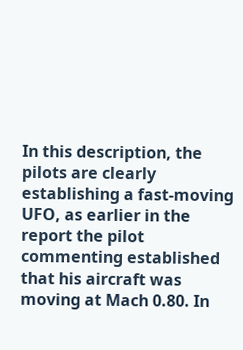In this description, the pilots are clearly establishing a fast-moving UFO, as earlier in the report the pilot commenting established that his aircraft was moving at Mach 0.80. In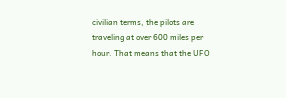civilian terms, the pilots are traveling at over 600 miles per hour. That means that the UFO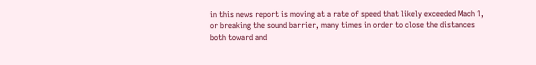in this news report is moving at a rate of speed that likely exceeded Mach 1, or breaking the sound barrier, many times in order to close the distances both toward and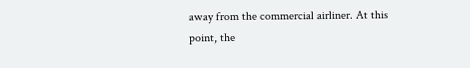away from the commercial airliner. At this point, the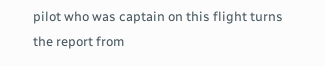pilot who was captain on this flight turns the report from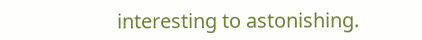interesting to astonishing.